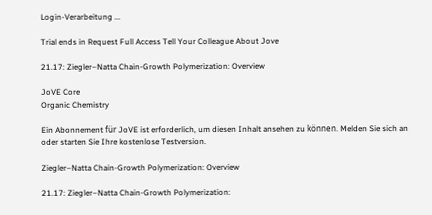Login-Verarbeitung ...

Trial ends in Request Full Access Tell Your Colleague About Jove

21.17: Ziegler–Natta Chain-Growth Polymerization: Overview

JoVE Core
Organic Chemistry

Ein Abonnement für JoVE ist erforderlich, um diesen Inhalt ansehen zu können. Melden Sie sich an oder starten Sie Ihre kostenlose Testversion.

Ziegler–Natta Chain-Growth Polymerization: Overview

21.17: Ziegler–Natta Chain-Growth Polymerization: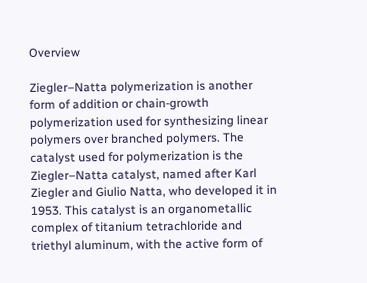Overview

Ziegler–Natta polymerization is another form of addition or chain‐growth polymerization used for synthesizing linear polymers over branched polymers. The catalyst used for polymerization is the Ziegler–Natta catalyst, named after Karl Ziegler and Giulio Natta, who developed it in 1953. This catalyst is an organometallic complex of titanium tetrachloride and triethyl aluminum, with the active form of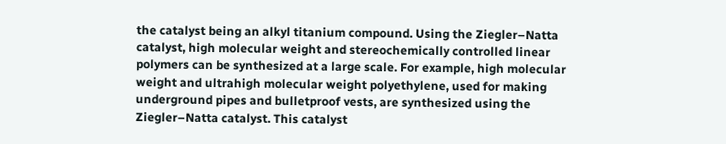the catalyst being an alkyl titanium compound. Using the Ziegler–Natta catalyst, high molecular weight and stereochemically controlled linear polymers can be synthesized at a large scale. For example, high molecular weight and ultrahigh molecular weight polyethylene, used for making underground pipes and bulletproof vests, are synthesized using the Ziegler–Natta catalyst. This catalyst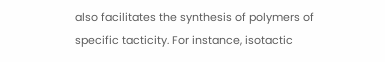also facilitates the synthesis of polymers of specific tacticity. For instance, isotactic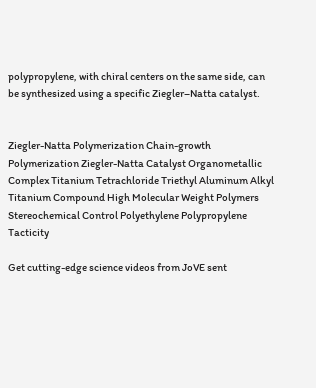polypropylene, with chiral centers on the same side, can be synthesized using a specific Ziegler–Natta catalyst.


Ziegler-Natta Polymerization Chain-growth Polymerization Ziegler-Natta Catalyst Organometallic Complex Titanium Tetrachloride Triethyl Aluminum Alkyl Titanium Compound High Molecular Weight Polymers Stereochemical Control Polyethylene Polypropylene Tacticity

Get cutting-edge science videos from JoVE sent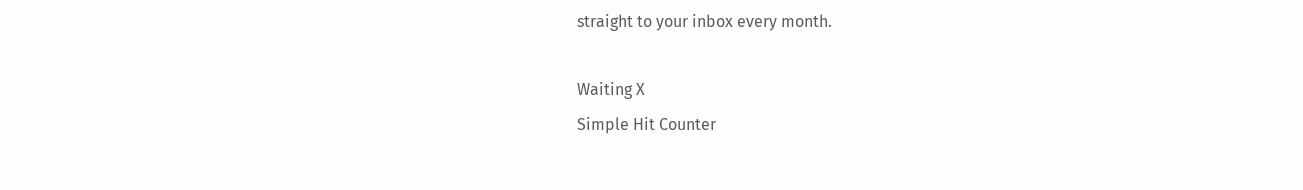straight to your inbox every month.

Waiting X
Simple Hit Counter